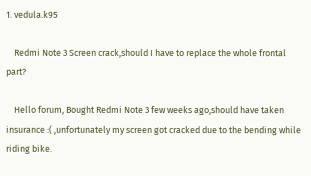1. vedula.k95

    Redmi Note 3 Screen crack,should I have to replace the whole frontal part?

    Hello forum, Bought Redmi Note 3 few weeks ago,should have taken insurance :( ,unfortunately my screen got cracked due to the bending while riding bike.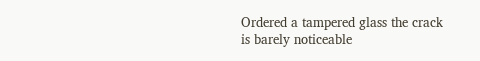Ordered a tampered glass the crack is barely noticeable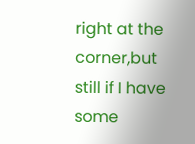right at the corner,but still if I have some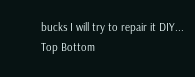bucks I will try to repair it DIY...
Top Bottom